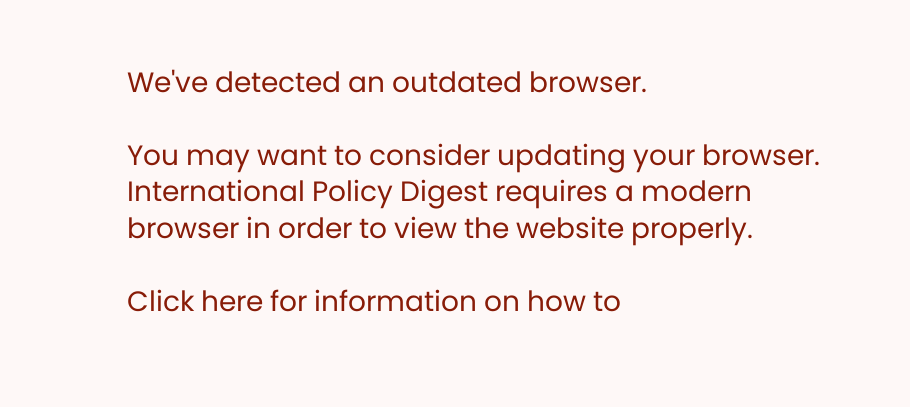We've detected an outdated browser.

You may want to consider updating your browser. International Policy Digest requires a modern browser in order to view the website properly.

Click here for information on how to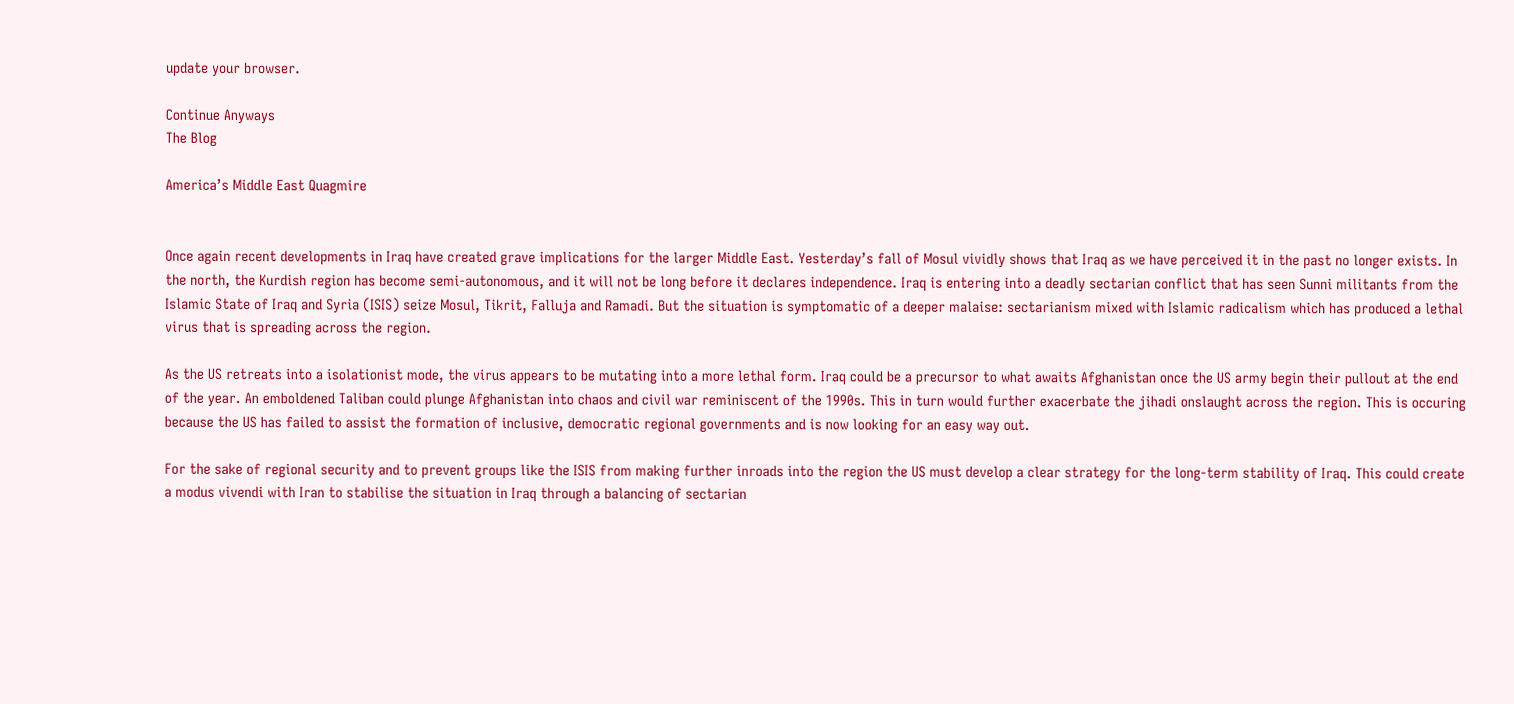update your browser.

Continue Anyways
The Blog

America’s Middle East Quagmire


Once again recent developments in Iraq have created grave implications for the larger Middle East. Yesterday’s fall of Mosul vividly shows that Iraq as we have perceived it in the past no longer exists. In the north, the Kurdish region has become semi-autonomous, and it will not be long before it declares independence. Iraq is entering into a deadly sectarian conflict that has seen Sunni militants from the Islamic State of Iraq and Syria (ISIS) seize Mosul, Tikrit, Falluja and Ramadi. But the situation is symptomatic of a deeper malaise: sectarianism mixed with Islamic radicalism which has produced a lethal virus that is spreading across the region.

As the US retreats into a isolationist mode, the virus appears to be mutating into a more lethal form. Iraq could be a precursor to what awaits Afghanistan once the US army begin their pullout at the end of the year. An emboldened Taliban could plunge Afghanistan into chaos and civil war reminiscent of the 1990s. This in turn would further exacerbate the jihadi onslaught across the region. This is occuring because the US has failed to assist the formation of inclusive, democratic regional governments and is now looking for an easy way out.

For the sake of regional security and to prevent groups like the ISIS from making further inroads into the region the US must develop a clear strategy for the long-term stability of Iraq. This could create a modus vivendi with Iran to stabilise the situation in Iraq through a balancing of sectarian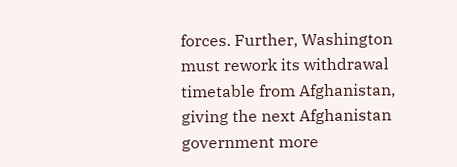forces. Further, Washington must rework its withdrawal timetable from Afghanistan, giving the next Afghanistan government more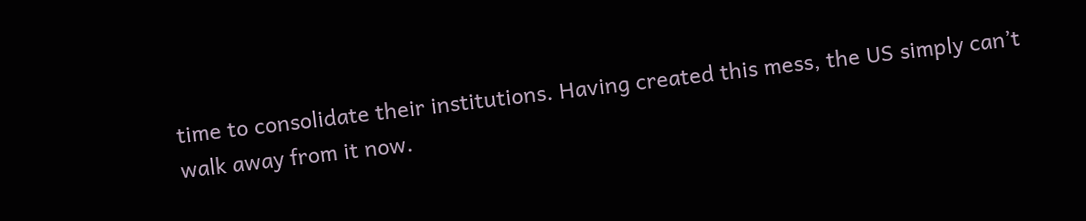time to consolidate their institutions. Having created this mess, the US simply can’t walk away from it now.